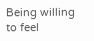Being willing to feel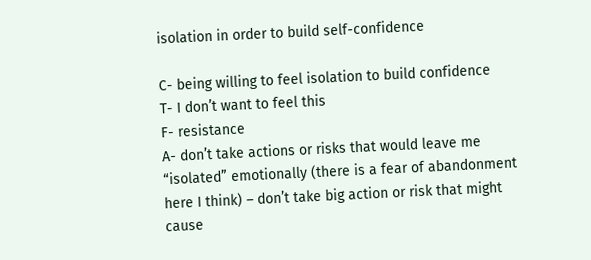isolation in order to build self-confidence

C- being willing to feel isolation to build confidence
T- I don’t want to feel this
F- resistance
A- don’t take actions or risks that would leave me “isolated” emotionally (there is a fear of abandonment here I think) – don’t take big action or risk that might cause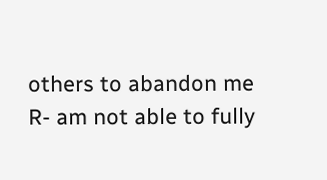others to abandon me
R- am not able to fully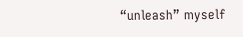“unleash” myself